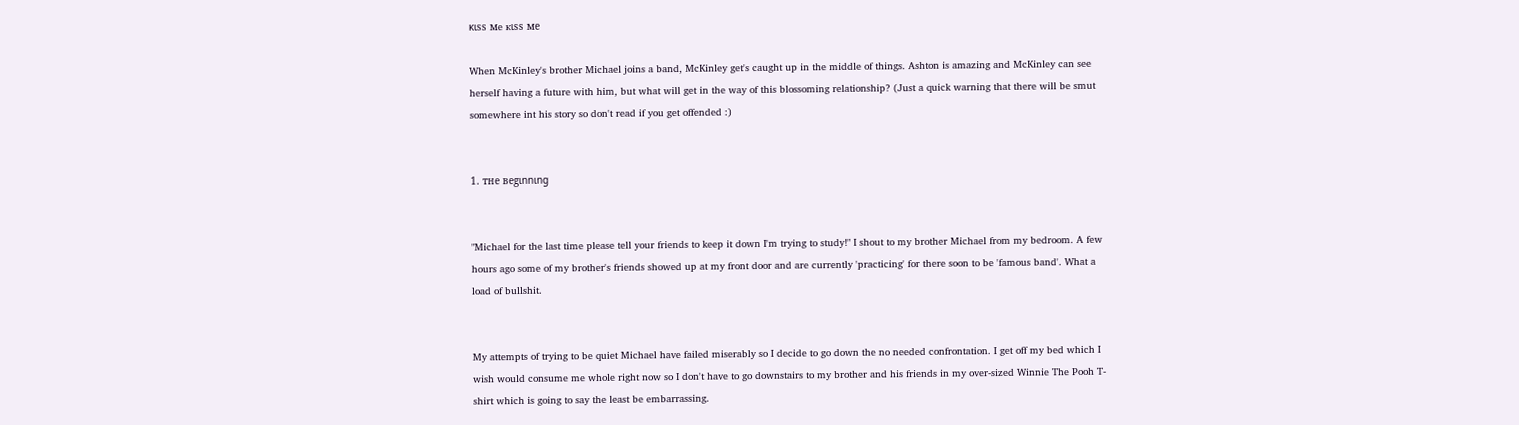ĸιѕѕ мe ĸιѕѕ мe

When McKinley's brother Michael joins a band, McKinley get's caught up in the middle of things. Ashton is amazing and McKinley can see herself having a future with him, but what will get in the way of this blossoming relationship? (Just a quick warning that there will be smut somewhere int his story so don't read if you get offended :)


1. тнe вegιnnιng


"Michael for the last time please tell your friends to keep it down I'm trying to study!" I shout to my brother Michael from my bedroom. A few hours ago some of my brother's friends showed up at my front door and are currently 'practicing' for there soon to be 'famous band'. What a load of bullshit.


My attempts of trying to be quiet Michael have failed miserably so I decide to go down the no needed confrontation. I get off my bed which I wish would consume me whole right now so I don't have to go downstairs to my brother and his friends in my over-sized Winnie The Pooh T-shirt which is going to say the least be embarrassing.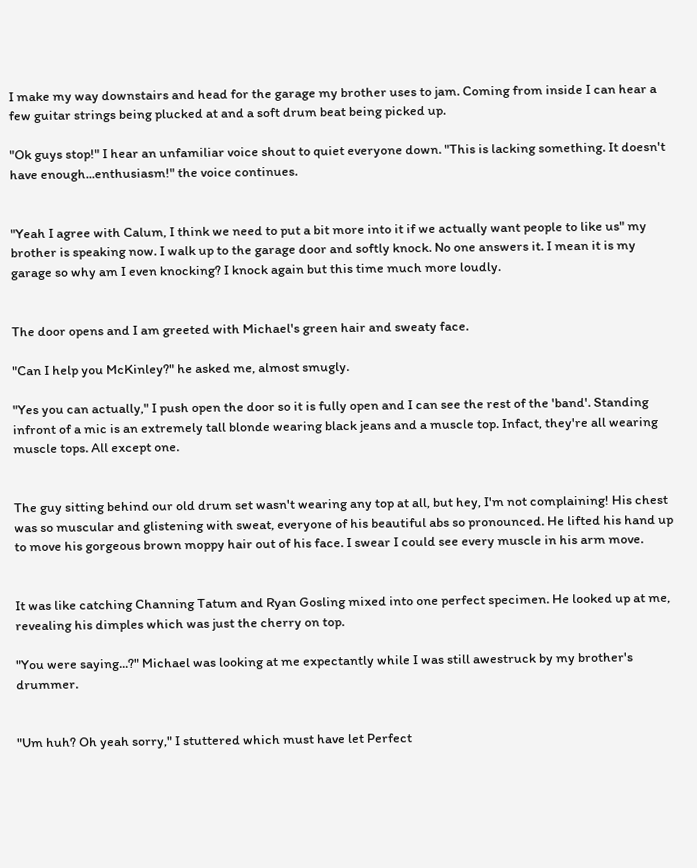I make my way downstairs and head for the garage my brother uses to jam. Coming from inside I can hear a few guitar strings being plucked at and a soft drum beat being picked up.

"Ok guys stop!" I hear an unfamiliar voice shout to quiet everyone down. "This is lacking something. It doesn't have enough...enthusiasm!" the voice continues.


"Yeah I agree with Calum, I think we need to put a bit more into it if we actually want people to like us" my brother is speaking now. I walk up to the garage door and softly knock. No one answers it. I mean it is my garage so why am I even knocking? I knock again but this time much more loudly.


The door opens and I am greeted with Michael's green hair and sweaty face.

"Can I help you McKinley?" he asked me, almost smugly.

"Yes you can actually," I push open the door so it is fully open and I can see the rest of the 'band'. Standing infront of a mic is an extremely tall blonde wearing black jeans and a muscle top. Infact, they're all wearing muscle tops. All except one.


The guy sitting behind our old drum set wasn't wearing any top at all, but hey, I'm not complaining! His chest was so muscular and glistening with sweat, everyone of his beautiful abs so pronounced. He lifted his hand up to move his gorgeous brown moppy hair out of his face. I swear I could see every muscle in his arm move.


It was like catching Channing Tatum and Ryan Gosling mixed into one perfect specimen. He looked up at me, revealing his dimples which was just the cherry on top.

"You were saying...?" Michael was looking at me expectantly while I was still awestruck by my brother's drummer.


"Um huh? Oh yeah sorry," I stuttered which must have let Perfect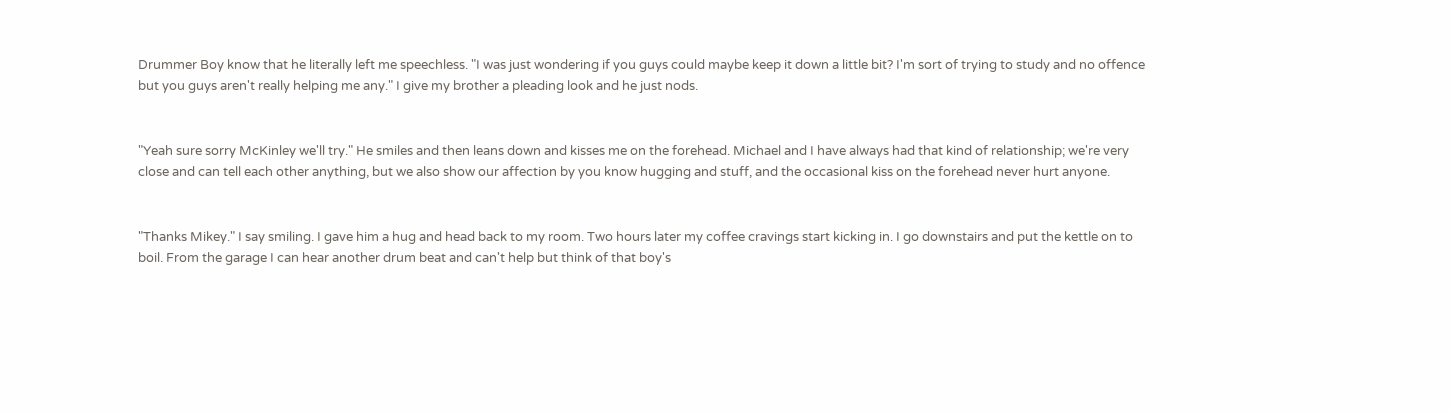Drummer Boy know that he literally left me speechless. "I was just wondering if you guys could maybe keep it down a little bit? I'm sort of trying to study and no offence but you guys aren't really helping me any." I give my brother a pleading look and he just nods.


"Yeah sure sorry McKinley we'll try." He smiles and then leans down and kisses me on the forehead. Michael and I have always had that kind of relationship; we're very close and can tell each other anything, but we also show our affection by you know hugging and stuff, and the occasional kiss on the forehead never hurt anyone.


"Thanks Mikey." I say smiling. I gave him a hug and head back to my room. Two hours later my coffee cravings start kicking in. I go downstairs and put the kettle on to boil. From the garage I can hear another drum beat and can't help but think of that boy's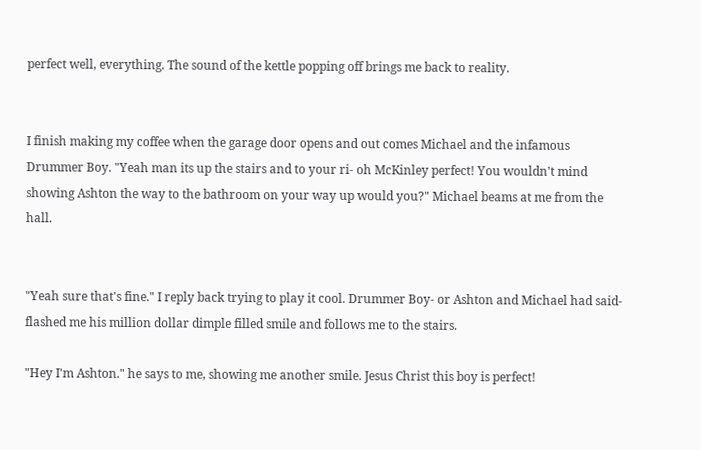perfect well, everything. The sound of the kettle popping off brings me back to reality.


I finish making my coffee when the garage door opens and out comes Michael and the infamous Drummer Boy. "Yeah man its up the stairs and to your ri- oh McKinley perfect! You wouldn't mind showing Ashton the way to the bathroom on your way up would you?" Michael beams at me from the hall.


"Yeah sure that's fine." I reply back trying to play it cool. Drummer Boy- or Ashton and Michael had said- flashed me his million dollar dimple filled smile and follows me to the stairs.

"Hey I'm Ashton." he says to me, showing me another smile. Jesus Christ this boy is perfect!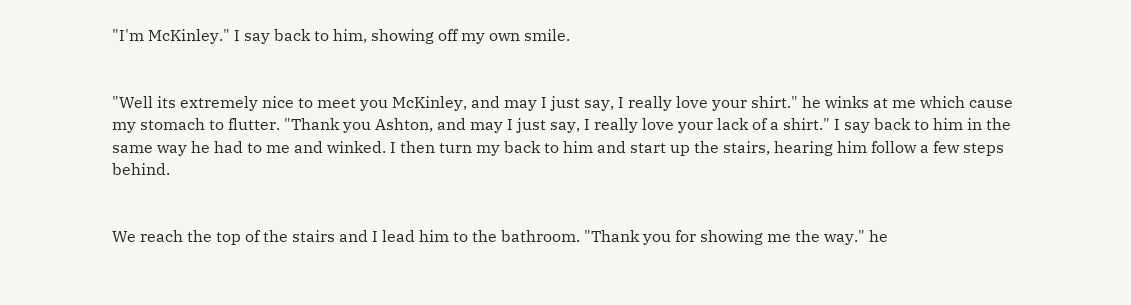"I'm McKinley." I say back to him, showing off my own smile.


"Well its extremely nice to meet you McKinley, and may I just say, I really love your shirt." he winks at me which cause my stomach to flutter. "Thank you Ashton, and may I just say, I really love your lack of a shirt." I say back to him in the same way he had to me and winked. I then turn my back to him and start up the stairs, hearing him follow a few steps behind.


We reach the top of the stairs and I lead him to the bathroom. "Thank you for showing me the way." he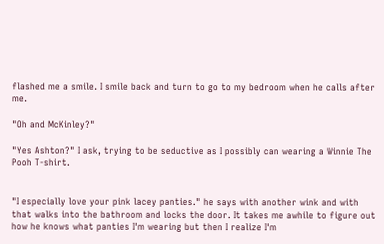flashed me a smile. I smile back and turn to go to my bedroom when he calls after me.

"Oh and McKinley?"

"Yes Ashton?" I ask, trying to be seductive as I possibly can wearing a Winnie The Pooh T-shirt.


"I especially love your pink lacey panties." he says with another wink and with that walks into the bathroom and locks the door. It takes me awhile to figure out how he knows what panties I'm wearing but then I realize I'm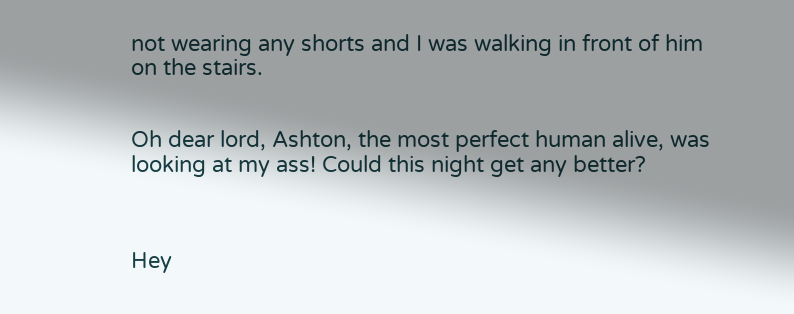not wearing any shorts and I was walking in front of him on the stairs.


Oh dear lord, Ashton, the most perfect human alive, was looking at my ass! Could this night get any better?



Hey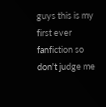guys this is my first ever fanfiction so don't judge me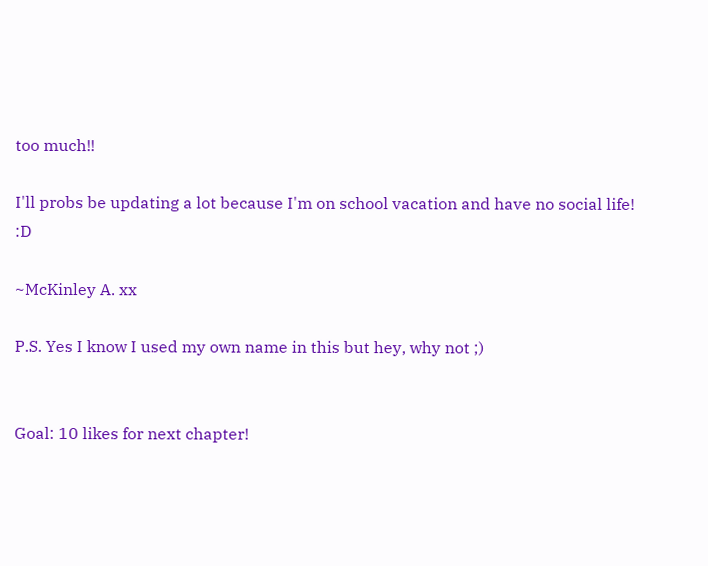too much!!

I'll probs be updating a lot because I'm on school vacation and have no social life! :D

~McKinley A. xx

P.S. Yes I know I used my own name in this but hey, why not ;)


Goal: 10 likes for next chapter!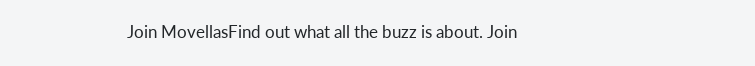Join MovellasFind out what all the buzz is about. Join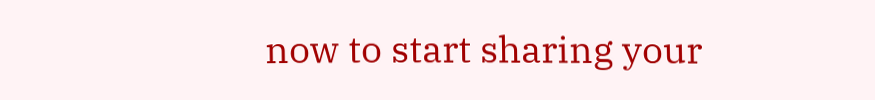now to start sharing your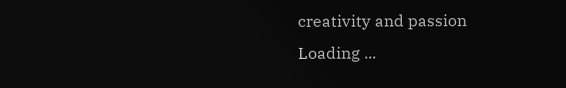creativity and passion
Loading ...